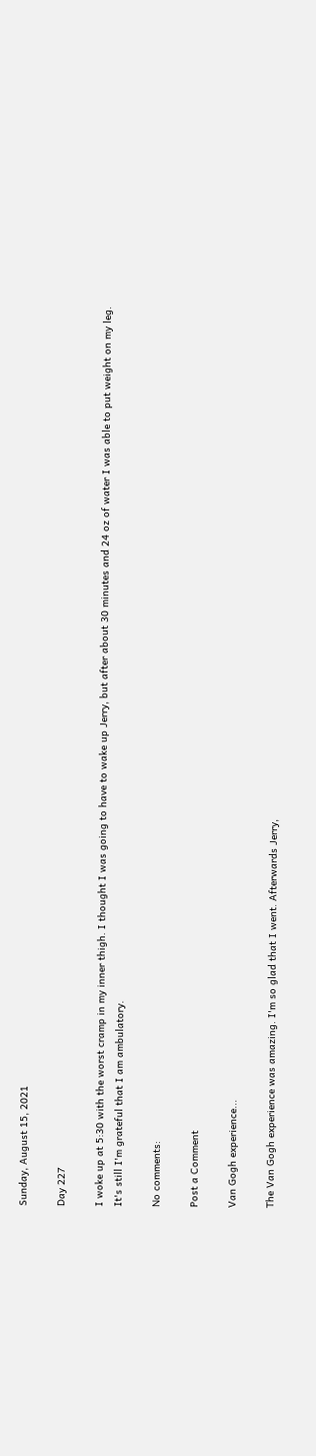Sunday, August 15, 2021

Day 227

I woke up at 5:30 with the worst cramp in my inner thigh. I thought I was going to have to wake up Jerry, but after about 30 minutes and 24 oz of water I was able to put weight on my leg. It's still I'm grateful that I am ambulatory.

No comments:

Post a Comment

Van Gogh experience...

The Van Gogh experience was amazing. I'm so glad that I went. Afterwards Jerry,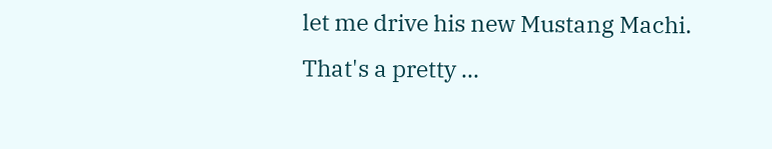let me drive his new Mustang Machi. That's a pretty ...